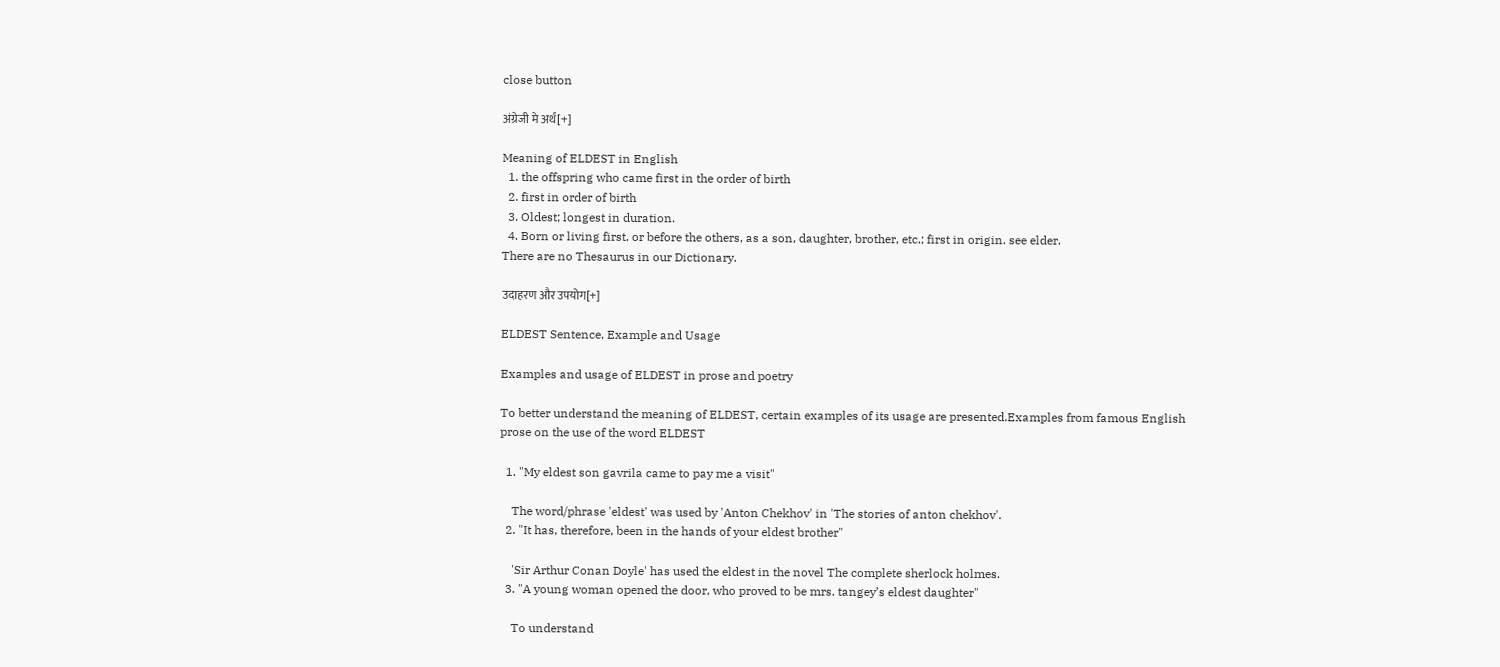close button

अंग्रेजी मे अर्थ[+]

Meaning of ELDEST in English
  1. the offspring who came first in the order of birth
  2. first in order of birth
  3. Oldest; longest in duration.
  4. Born or living first, or before the others, as a son, daughter, brother, etc.; first in origin. see elder.
There are no Thesaurus in our Dictionary.

उदाहरण और उपयोग[+]

ELDEST Sentence, Example and Usage

Examples and usage of ELDEST in prose and poetry

To better understand the meaning of ELDEST, certain examples of its usage are presented.Examples from famous English prose on the use of the word ELDEST

  1. "My eldest son gavrila came to pay me a visit"

    The word/phrase 'eldest' was used by 'Anton Chekhov' in 'The stories of anton chekhov'.
  2. "It has, therefore, been in the hands of your eldest brother"

    'Sir Arthur Conan Doyle' has used the eldest in the novel The complete sherlock holmes.
  3. "A young woman opened the door, who proved to be mrs. tangey’s eldest daughter"

    To understand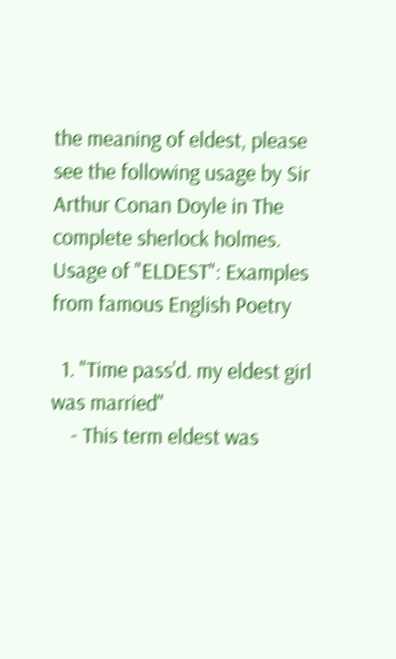the meaning of eldest, please see the following usage by Sir Arthur Conan Doyle in The complete sherlock holmes.
Usage of "ELDEST": Examples from famous English Poetry

  1. "Time pass’d. my eldest girl was married"
    - This term eldest was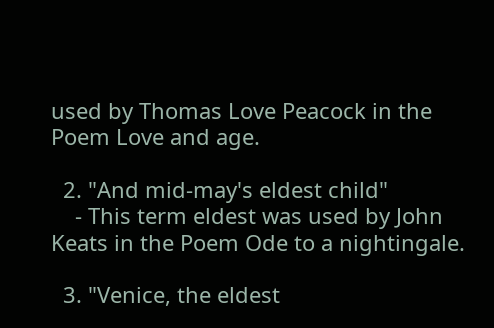used by Thomas Love Peacock in the Poem Love and age.

  2. "And mid-may's eldest child"
    - This term eldest was used by John Keats in the Poem Ode to a nightingale.

  3. "Venice, the eldest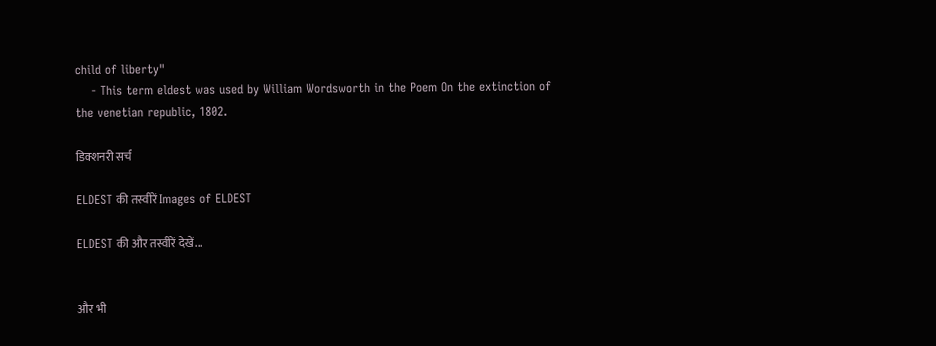child of liberty"
    - This term eldest was used by William Wordsworth in the Poem On the extinction of the venetian republic, 1802.

डिक्शनरी सर्च

ELDEST की तस्वीरें Images of ELDEST

ELDEST की और तस्वीरें देखें...


और भी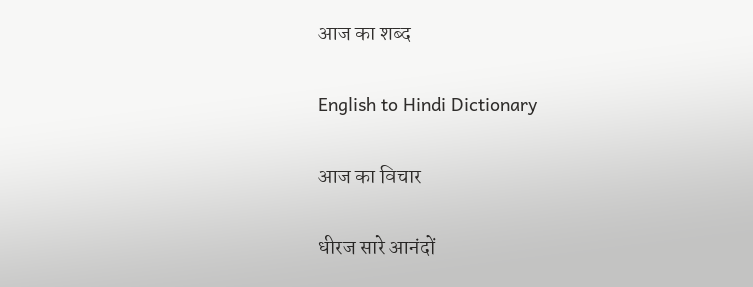आज का शब्द

English to Hindi Dictionary

आज का विचार

धीरज सारे आनंदों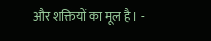और शक्तियों का मूल है। -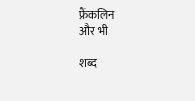फ्रैंकलिन
और भी

शब्द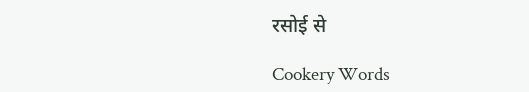रसोई से

Cookery Words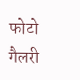फोटो गैलरी